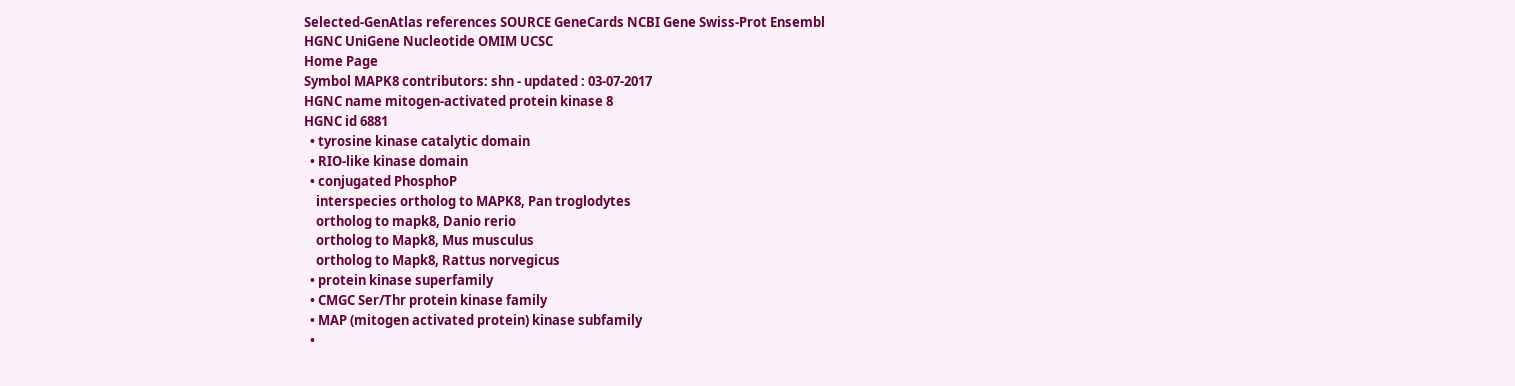Selected-GenAtlas references SOURCE GeneCards NCBI Gene Swiss-Prot Ensembl
HGNC UniGene Nucleotide OMIM UCSC
Home Page
Symbol MAPK8 contributors: shn - updated : 03-07-2017
HGNC name mitogen-activated protein kinase 8
HGNC id 6881
  • tyrosine kinase catalytic domain
  • RIO-like kinase domain
  • conjugated PhosphoP
    interspecies ortholog to MAPK8, Pan troglodytes
    ortholog to mapk8, Danio rerio
    ortholog to Mapk8, Mus musculus
    ortholog to Mapk8, Rattus norvegicus
  • protein kinase superfamily
  • CMGC Ser/Thr protein kinase family
  • MAP (mitogen activated protein) kinase subfamily
  •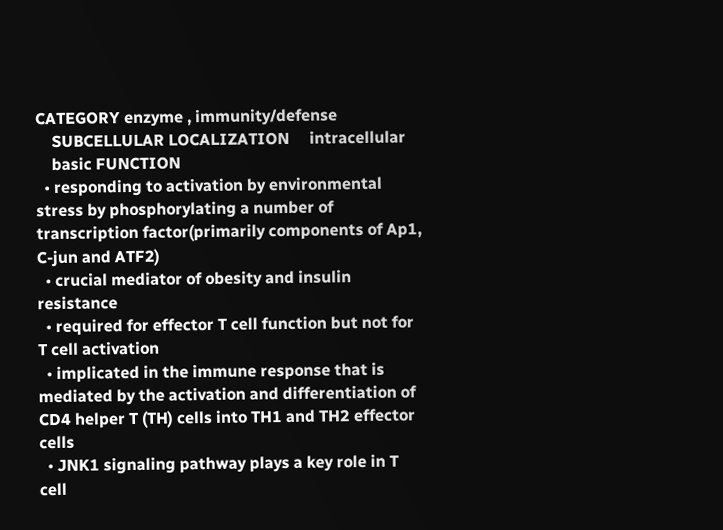CATEGORY enzyme , immunity/defense
    SUBCELLULAR LOCALIZATION     intracellular
    basic FUNCTION
  • responding to activation by environmental stress by phosphorylating a number of transcription factor(primarily components of Ap1, C-jun and ATF2)
  • crucial mediator of obesity and insulin resistance
  • required for effector T cell function but not for T cell activation
  • implicated in the immune response that is mediated by the activation and differentiation of CD4 helper T (TH) cells into TH1 and TH2 effector cells
  • JNK1 signaling pathway plays a key role in T cell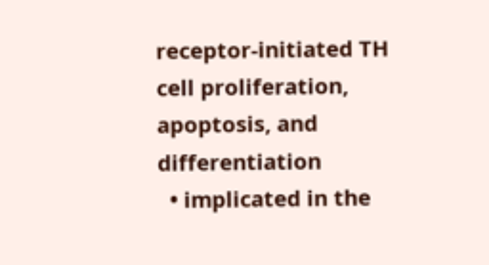receptor-initiated TH cell proliferation, apoptosis, and differentiation
  • implicated in the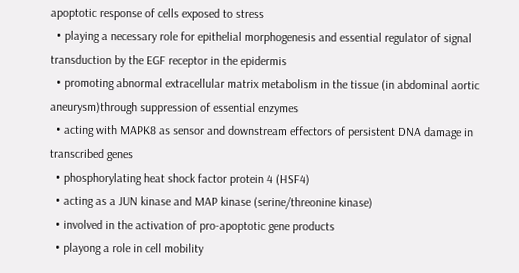apoptotic response of cells exposed to stress
  • playing a necessary role for epithelial morphogenesis and essential regulator of signal transduction by the EGF receptor in the epidermis
  • promoting abnormal extracellular matrix metabolism in the tissue (in abdominal aortic aneurysm)through suppression of essential enzymes
  • acting with MAPK8 as sensor and downstream effectors of persistent DNA damage in transcribed genes
  • phosphorylating heat shock factor protein 4 (HSF4)
  • acting as a JUN kinase and MAP kinase (serine/threonine kinase)
  • involved in the activation of pro-apoptotic gene products
  • playong a role in cell mobility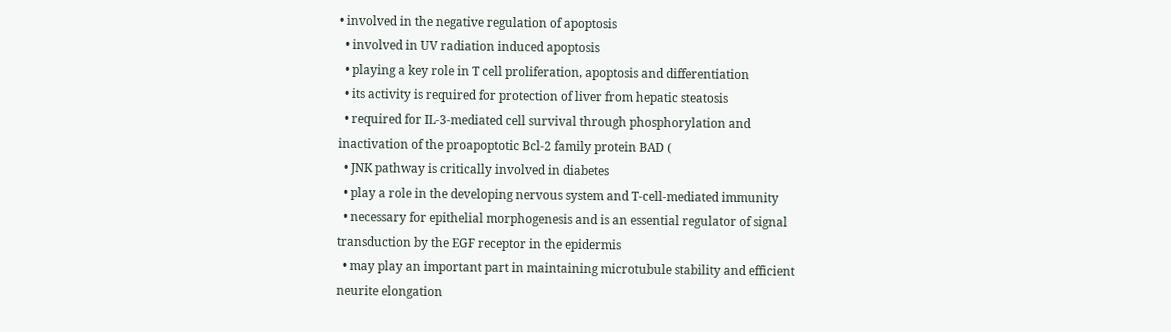• involved in the negative regulation of apoptosis
  • involved in UV radiation induced apoptosis
  • playing a key role in T cell proliferation, apoptosis and differentiation
  • its activity is required for protection of liver from hepatic steatosis
  • required for IL-3-mediated cell survival through phosphorylation and inactivation of the proapoptotic Bcl-2 family protein BAD (
  • JNK pathway is critically involved in diabetes
  • play a role in the developing nervous system and T-cell-mediated immunity
  • necessary for epithelial morphogenesis and is an essential regulator of signal transduction by the EGF receptor in the epidermis
  • may play an important part in maintaining microtubule stability and efficient neurite elongation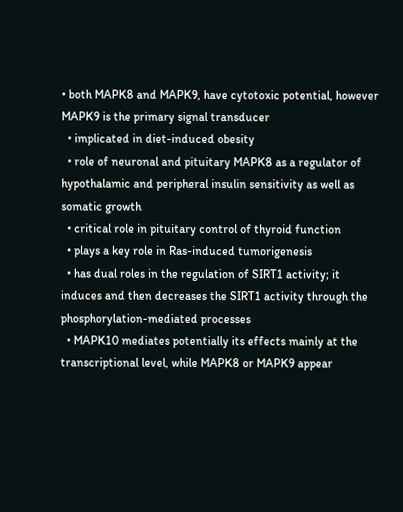• both MAPK8 and MAPK9, have cytotoxic potential, however MAPK9 is the primary signal transducer
  • implicated in diet-induced obesity
  • role of neuronal and pituitary MAPK8 as a regulator of hypothalamic and peripheral insulin sensitivity as well as somatic growth
  • critical role in pituitary control of thyroid function
  • plays a key role in Ras-induced tumorigenesis
  • has dual roles in the regulation of SIRT1 activity; it induces and then decreases the SIRT1 activity through the phosphorylation-mediated processes
  • MAPK10 mediates potentially its effects mainly at the transcriptional level, while MAPK8 or MAPK9 appear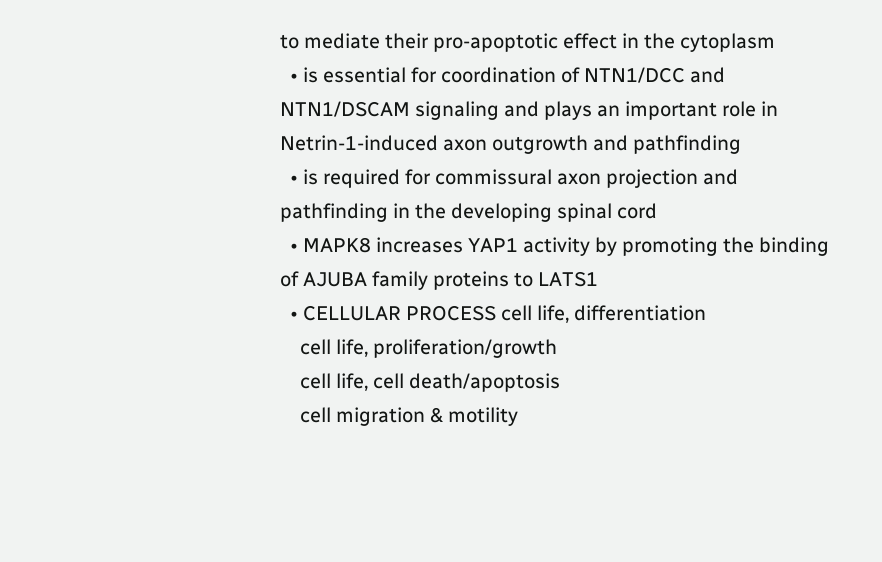to mediate their pro-apoptotic effect in the cytoplasm
  • is essential for coordination of NTN1/DCC and NTN1/DSCAM signaling and plays an important role in Netrin-1-induced axon outgrowth and pathfinding
  • is required for commissural axon projection and pathfinding in the developing spinal cord
  • MAPK8 increases YAP1 activity by promoting the binding of AJUBA family proteins to LATS1
  • CELLULAR PROCESS cell life, differentiation
    cell life, proliferation/growth
    cell life, cell death/apoptosis
    cell migration & motility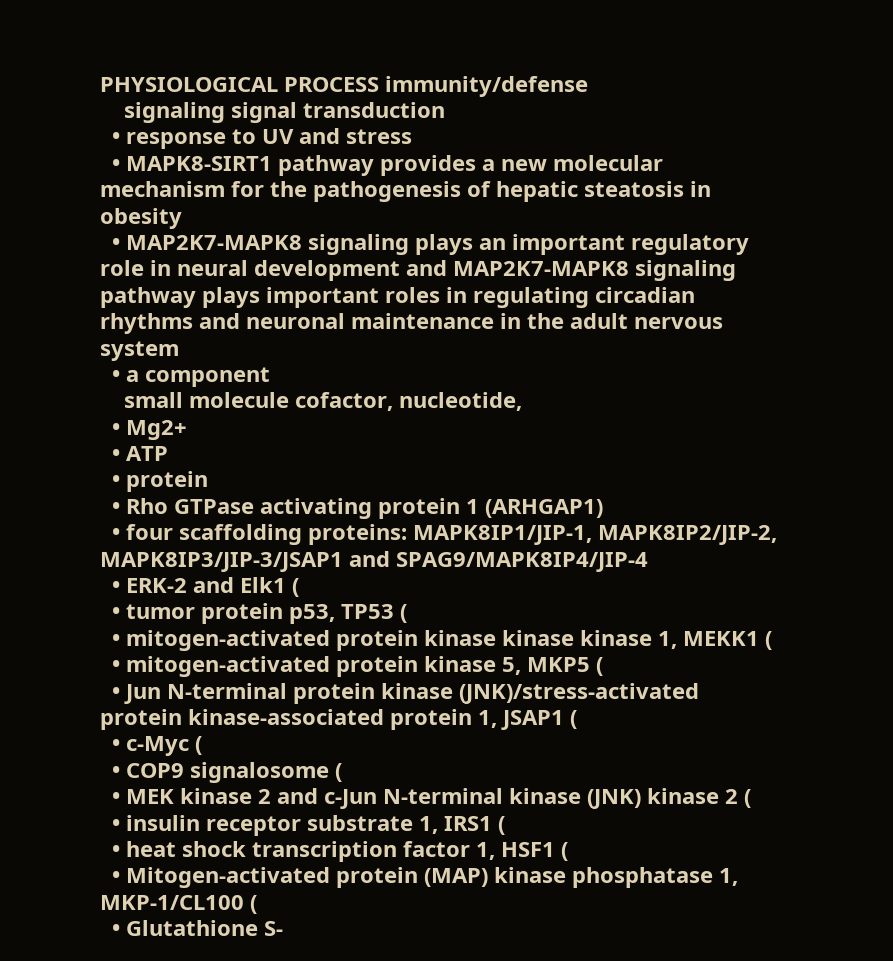PHYSIOLOGICAL PROCESS immunity/defense
    signaling signal transduction
  • response to UV and stress
  • MAPK8-SIRT1 pathway provides a new molecular mechanism for the pathogenesis of hepatic steatosis in obesity
  • MAP2K7-MAPK8 signaling plays an important regulatory role in neural development and MAP2K7-MAPK8 signaling pathway plays important roles in regulating circadian rhythms and neuronal maintenance in the adult nervous system
  • a component
    small molecule cofactor, nucleotide,
  • Mg2+
  • ATP
  • protein
  • Rho GTPase activating protein 1 (ARHGAP1)
  • four scaffolding proteins: MAPK8IP1/JIP-1, MAPK8IP2/JIP-2, MAPK8IP3/JIP-3/JSAP1 and SPAG9/MAPK8IP4/JIP-4
  • ERK-2 and Elk1 (
  • tumor protein p53, TP53 (
  • mitogen-activated protein kinase kinase kinase 1, MEKK1 (
  • mitogen-activated protein kinase 5, MKP5 (
  • Jun N-terminal protein kinase (JNK)/stress-activated protein kinase-associated protein 1, JSAP1 (
  • c-Myc (
  • COP9 signalosome (
  • MEK kinase 2 and c-Jun N-terminal kinase (JNK) kinase 2 (
  • insulin receptor substrate 1, IRS1 (
  • heat shock transcription factor 1, HSF1 (
  • Mitogen-activated protein (MAP) kinase phosphatase 1, MKP-1/CL100 (
  • Glutathione S-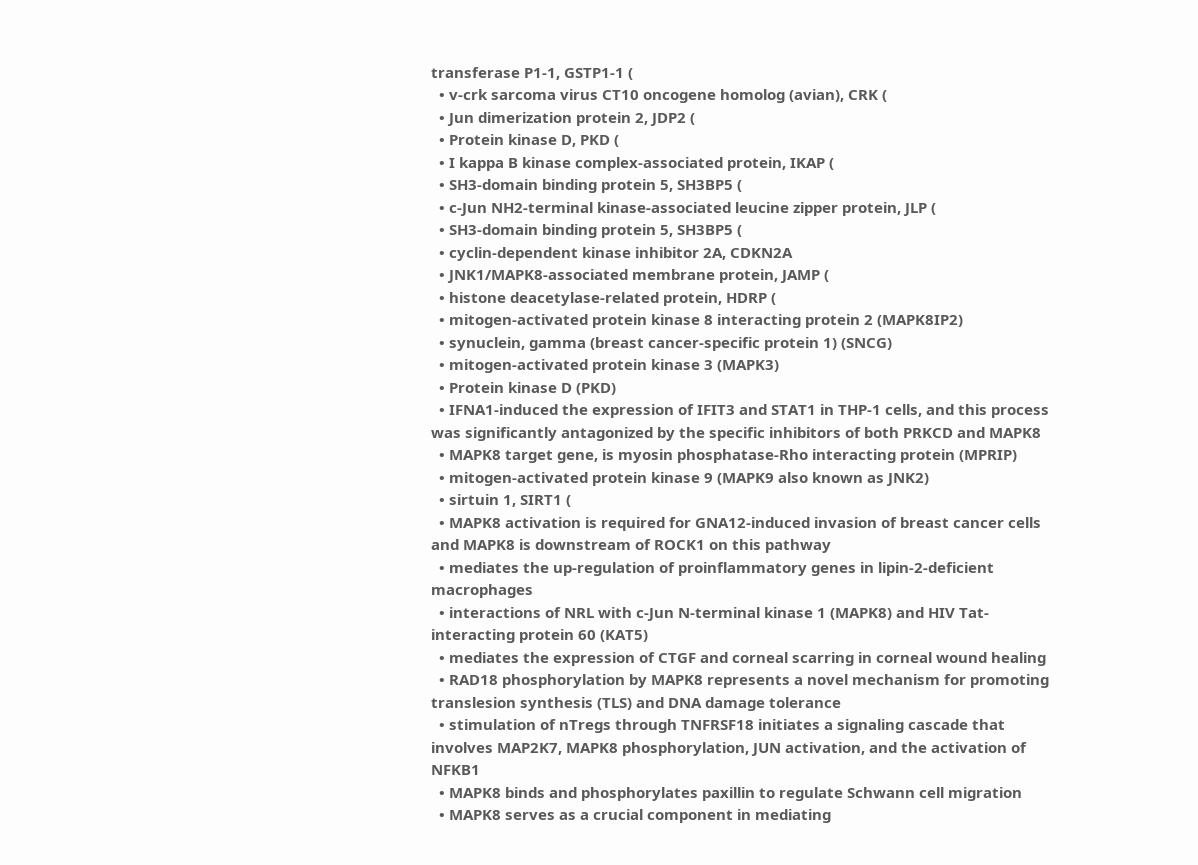transferase P1-1, GSTP1-1 (
  • v-crk sarcoma virus CT10 oncogene homolog (avian), CRK (
  • Jun dimerization protein 2, JDP2 (
  • Protein kinase D, PKD (
  • I kappa B kinase complex-associated protein, IKAP (
  • SH3-domain binding protein 5, SH3BP5 (
  • c-Jun NH2-terminal kinase-associated leucine zipper protein, JLP (
  • SH3-domain binding protein 5, SH3BP5 (
  • cyclin-dependent kinase inhibitor 2A, CDKN2A
  • JNK1/MAPK8-associated membrane protein, JAMP (
  • histone deacetylase-related protein, HDRP (
  • mitogen-activated protein kinase 8 interacting protein 2 (MAPK8IP2)
  • synuclein, gamma (breast cancer-specific protein 1) (SNCG)
  • mitogen-activated protein kinase 3 (MAPK3)
  • Protein kinase D (PKD)
  • IFNA1-induced the expression of IFIT3 and STAT1 in THP-1 cells, and this process was significantly antagonized by the specific inhibitors of both PRKCD and MAPK8
  • MAPK8 target gene, is myosin phosphatase-Rho interacting protein (MPRIP)
  • mitogen-activated protein kinase 9 (MAPK9 also known as JNK2)
  • sirtuin 1, SIRT1 (
  • MAPK8 activation is required for GNA12-induced invasion of breast cancer cells and MAPK8 is downstream of ROCK1 on this pathway
  • mediates the up-regulation of proinflammatory genes in lipin-2-deficient macrophages
  • interactions of NRL with c-Jun N-terminal kinase 1 (MAPK8) and HIV Tat-interacting protein 60 (KAT5)
  • mediates the expression of CTGF and corneal scarring in corneal wound healing
  • RAD18 phosphorylation by MAPK8 represents a novel mechanism for promoting translesion synthesis (TLS) and DNA damage tolerance
  • stimulation of nTregs through TNFRSF18 initiates a signaling cascade that involves MAP2K7, MAPK8 phosphorylation, JUN activation, and the activation of NFKB1
  • MAPK8 binds and phosphorylates paxillin to regulate Schwann cell migration
  • MAPK8 serves as a crucial component in mediating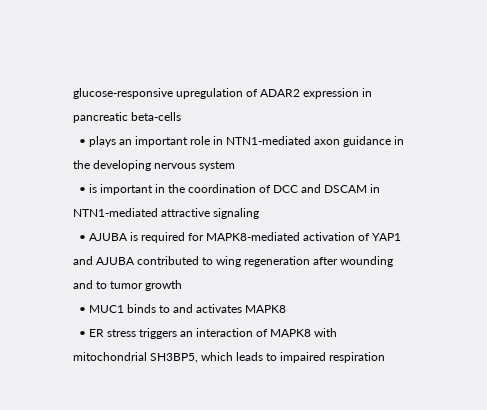glucose-responsive upregulation of ADAR2 expression in pancreatic beta-cells
  • plays an important role in NTN1-mediated axon guidance in the developing nervous system
  • is important in the coordination of DCC and DSCAM in NTN1-mediated attractive signaling
  • AJUBA is required for MAPK8-mediated activation of YAP1 and AJUBA contributed to wing regeneration after wounding and to tumor growth
  • MUC1 binds to and activates MAPK8
  • ER stress triggers an interaction of MAPK8 with mitochondrial SH3BP5, which leads to impaired respiration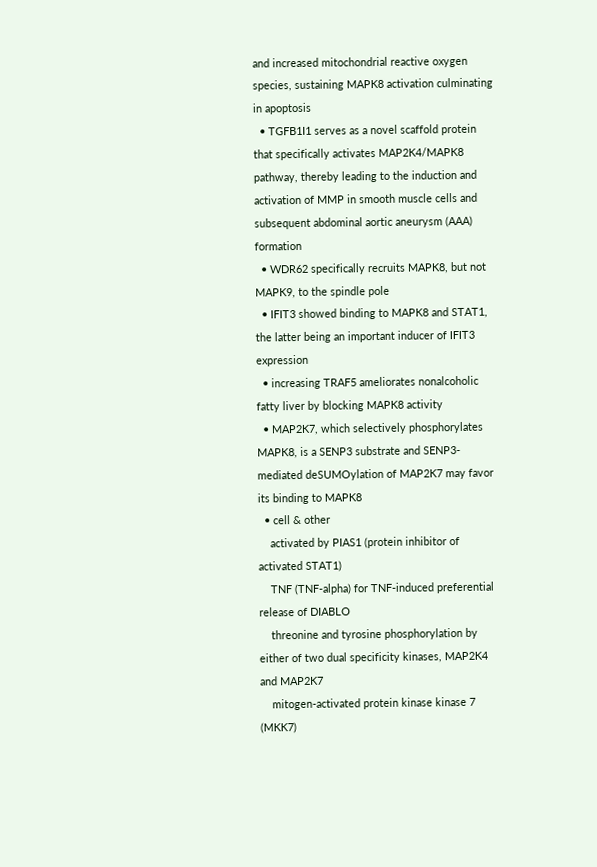and increased mitochondrial reactive oxygen species, sustaining MAPK8 activation culminating in apoptosis
  • TGFB1I1 serves as a novel scaffold protein that specifically activates MAP2K4/MAPK8 pathway, thereby leading to the induction and activation of MMP in smooth muscle cells and subsequent abdominal aortic aneurysm (AAA) formation
  • WDR62 specifically recruits MAPK8, but not MAPK9, to the spindle pole
  • IFIT3 showed binding to MAPK8 and STAT1, the latter being an important inducer of IFIT3 expression
  • increasing TRAF5 ameliorates nonalcoholic fatty liver by blocking MAPK8 activity
  • MAP2K7, which selectively phosphorylates MAPK8, is a SENP3 substrate and SENP3-mediated deSUMOylation of MAP2K7 may favor its binding to MAPK8
  • cell & other
    activated by PIAS1 (protein inhibitor of activated STAT1)
    TNF (TNF-alpha) for TNF-induced preferential release of DIABLO
    threonine and tyrosine phosphorylation by either of two dual specificity kinases, MAP2K4 and MAP2K7
    mitogen-activated protein kinase kinase 7 (MKK7)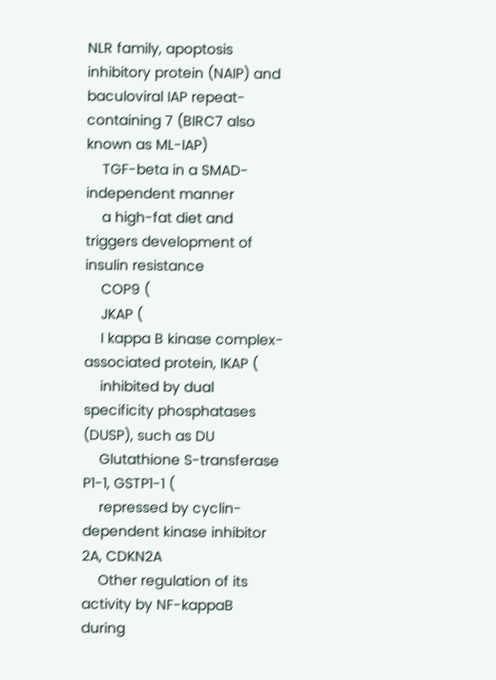NLR family, apoptosis inhibitory protein (NAIP) and baculoviral IAP repeat-containing 7 (BIRC7 also known as ML-IAP)
    TGF-beta in a SMAD-independent manner
    a high-fat diet and triggers development of insulin resistance
    COP9 (
    JKAP (
    I kappa B kinase complex-associated protein, IKAP (
    inhibited by dual specificity phosphatases (DUSP), such as DU
    Glutathione S-transferase P1-1, GSTP1-1 (
    repressed by cyclin-dependent kinase inhibitor 2A, CDKN2A
    Other regulation of its activity by NF-kappaB during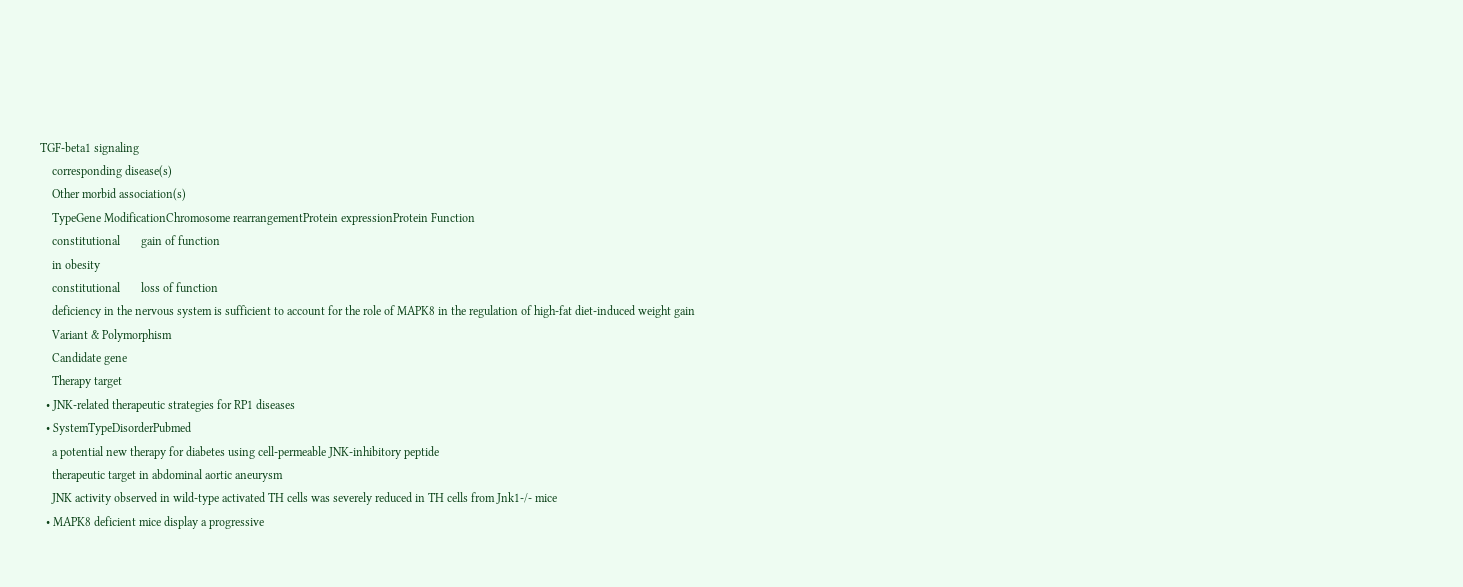TGF-beta1 signaling
    corresponding disease(s)
    Other morbid association(s)
    TypeGene ModificationChromosome rearrangementProtein expressionProtein Function
    constitutional       gain of function
    in obesity
    constitutional       loss of function
    deficiency in the nervous system is sufficient to account for the role of MAPK8 in the regulation of high-fat diet-induced weight gain
    Variant & Polymorphism
    Candidate gene
    Therapy target
  • JNK-related therapeutic strategies for RP1 diseases
  • SystemTypeDisorderPubmed
    a potential new therapy for diabetes using cell-permeable JNK-inhibitory peptide
    therapeutic target in abdominal aortic aneurysm
    JNK activity observed in wild-type activated TH cells was severely reduced in TH cells from Jnk1-/- mice
  • MAPK8 deficient mice display a progressive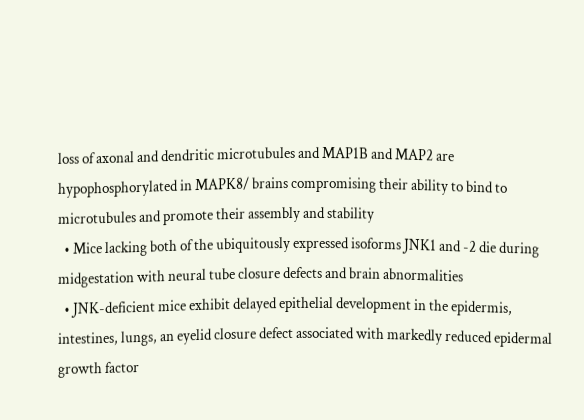loss of axonal and dendritic microtubules and MAP1B and MAP2 are hypophosphorylated in MAPK8/ brains compromising their ability to bind to microtubules and promote their assembly and stability
  • Mice lacking both of the ubiquitously expressed isoforms JNK1 and -2 die during midgestation with neural tube closure defects and brain abnormalities
  • JNK-deficient mice exhibit delayed epithelial development in the epidermis, intestines, lungs, an eyelid closure defect associated with markedly reduced epidermal growth factor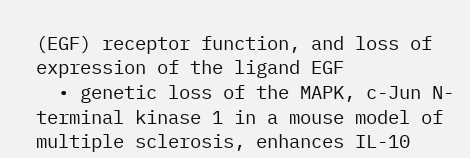(EGF) receptor function, and loss of expression of the ligand EGF
  • genetic loss of the MAPK, c-Jun N-terminal kinase 1 in a mouse model of multiple sclerosis, enhances IL-10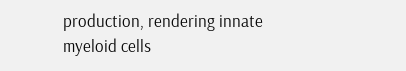production, rendering innate myeloid cells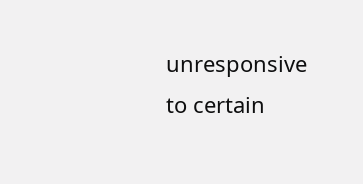unresponsive to certain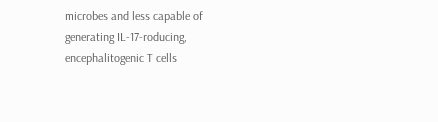microbes and less capable of generating IL-17-roducing, encephalitogenic T cells